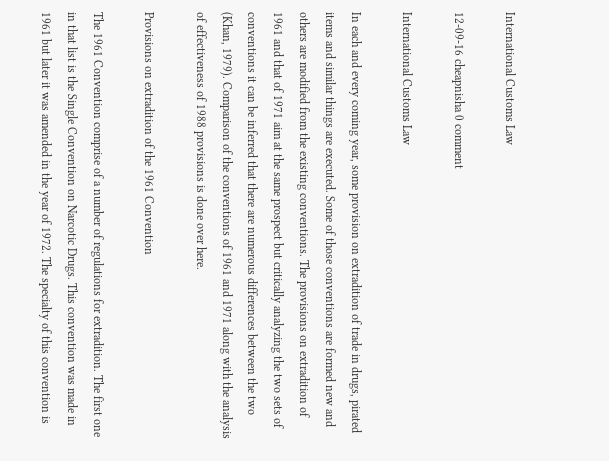International Customs Law

12-09-16 cheapnisha 0 comment

International Customs Law

In each and every coming year, some provision on extradition of trade in drugs, pirated items and similar things are executed. Some of those conventions are formed new and others are modified from the existing conventions. The provisions on extradition of 1961 and that of 1971 aim at the same prospect but critically analyzing the two sets of conventions it can be inferred that there are numerous differences between the two (Khan, 1979). Comparison of the conventions of 1961 and 1971 along with the analysis of effectiveness of 1988 provisions is done over here.

Provisions on extradition of the 1961 Convention

The 1961 Convention comprise of a number of regulations for extradition. The first one in that list is the Single Convention on Narcotic Drugs. This convention was made in 1961 but later it was amended in the year of 1972. The specialty of this convention is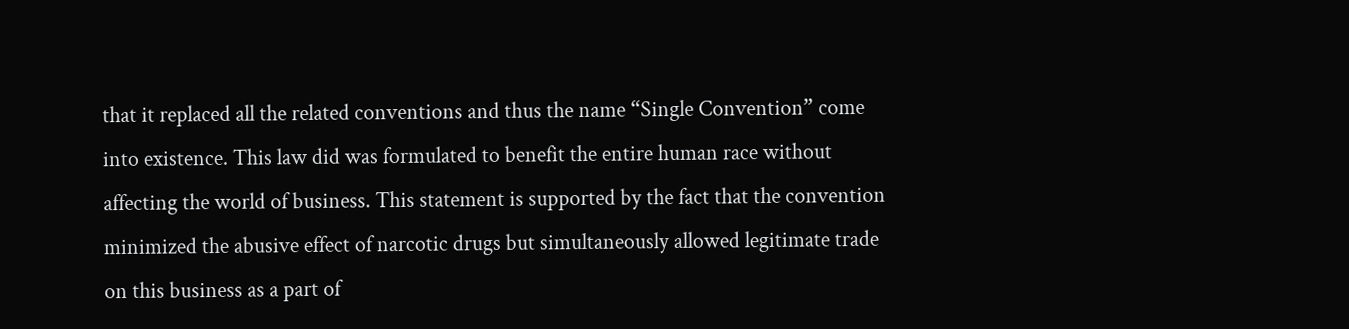that it replaced all the related conventions and thus the name “Single Convention” come into existence. This law did was formulated to benefit the entire human race without affecting the world of business. This statement is supported by the fact that the convention minimized the abusive effect of narcotic drugs but simultaneously allowed legitimate trade on this business as a part of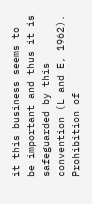it this business seems to be important and thus it is safeguarded by this convention (L and E, 1962). Prohibition of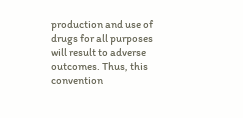production and use of drugs for all purposes will result to adverse outcomes. Thus, this convention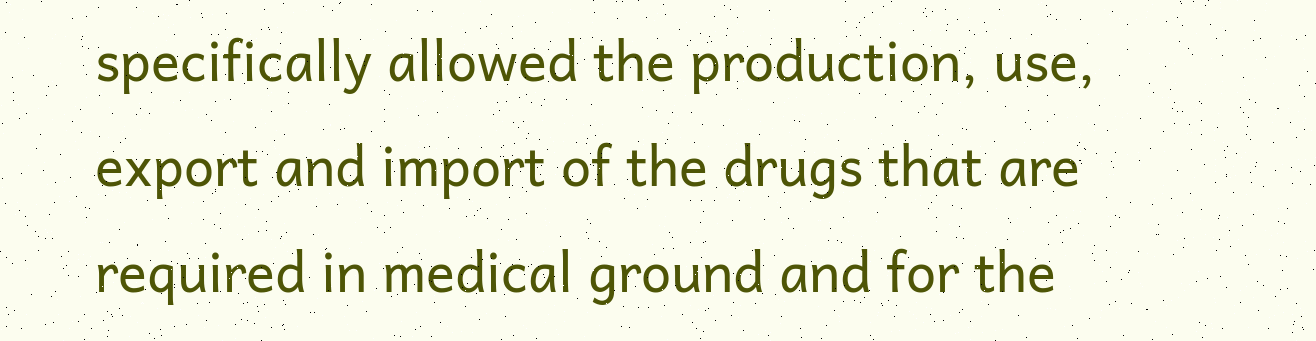specifically allowed the production, use, export and import of the drugs that are required in medical ground and for the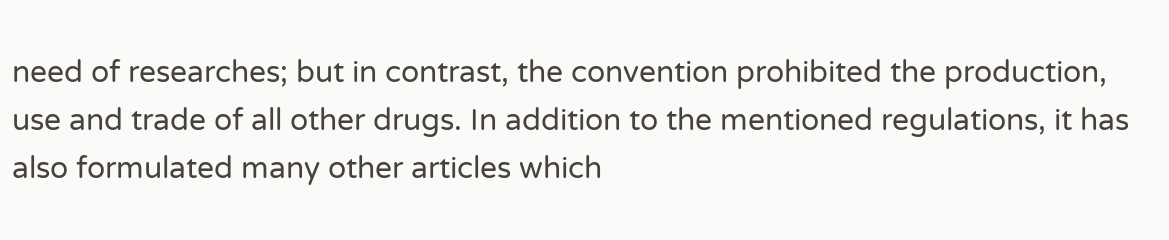need of researches; but in contrast, the convention prohibited the production, use and trade of all other drugs. In addition to the mentioned regulations, it has also formulated many other articles which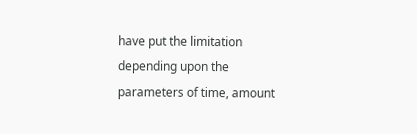have put the limitation depending upon the parameters of time, amount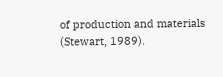of production and materials (Stewart, 1989).